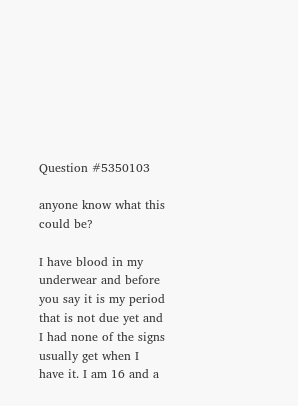Question #5350103

anyone know what this could be?

I have blood in my underwear and before you say it is my period that is not due yet and I had none of the signs usually get when I have it. I am 16 and a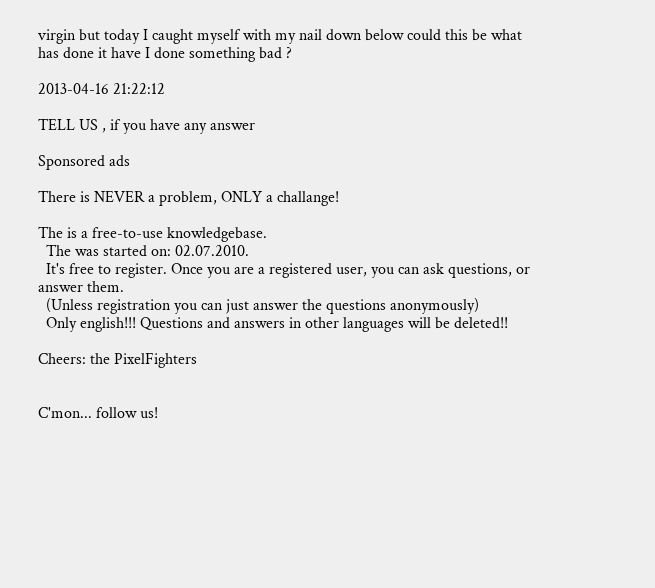virgin but today I caught myself with my nail down below could this be what has done it have I done something bad ?

2013-04-16 21:22:12

TELL US , if you have any answer

Sponsored ads

There is NEVER a problem, ONLY a challange!

The is a free-to-use knowledgebase.
  The was started on: 02.07.2010.
  It's free to register. Once you are a registered user, you can ask questions, or answer them.
  (Unless registration you can just answer the questions anonymously)
  Only english!!! Questions and answers in other languages will be deleted!!

Cheers: the PixelFighters


C'mon... follow us!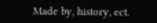Made by, history, ect.